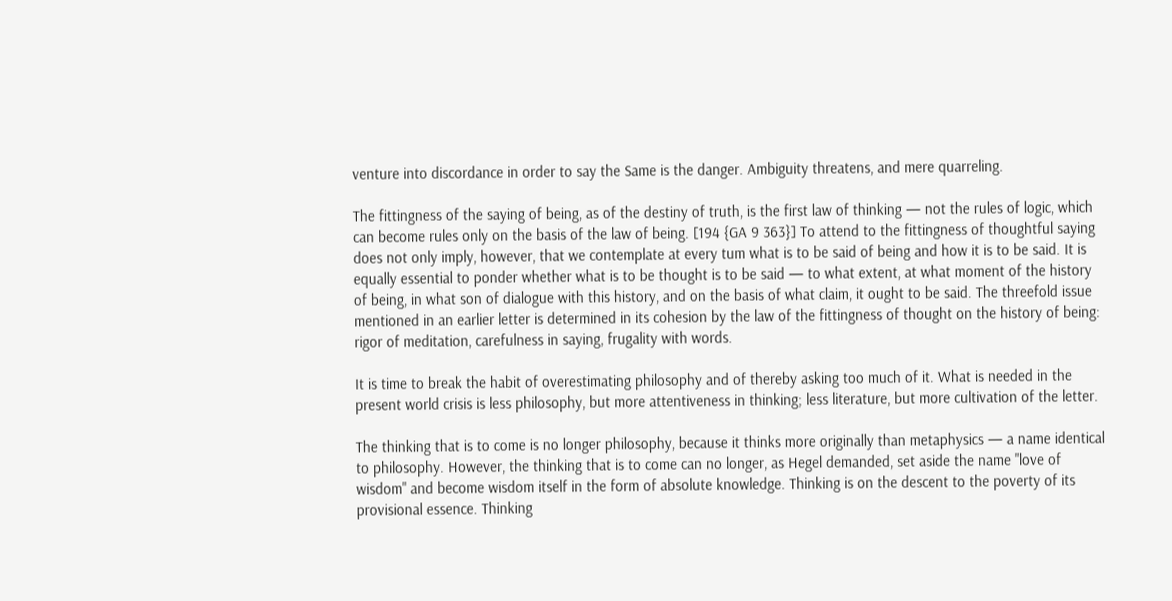venture into discordance in order to say the Same is the danger. Ambiguity threatens, and mere quarreling.

The fittingness of the saying of being, as of the destiny of truth, is the first law of thinking — not the rules of logic, which can become rules only on the basis of the law of being. [194 {GA 9 363}] To attend to the fittingness of thoughtful saying does not only imply, however, that we contemplate at every tum what is to be said of being and how it is to be said. It is equally essential to ponder whether what is to be thought is to be said — to what extent, at what moment of the history of being, in what son of dialogue with this history, and on the basis of what claim, it ought to be said. The threefold issue mentioned in an earlier letter is determined in its cohesion by the law of the fittingness of thought on the history of being: rigor of meditation, carefulness in saying, frugality with words.

It is time to break the habit of overestimating philosophy and of thereby asking too much of it. What is needed in the present world crisis is less philosophy, but more attentiveness in thinking; less literature, but more cultivation of the letter.

The thinking that is to come is no longer philosophy, because it thinks more originally than metaphysics — a name identical to philosophy. However, the thinking that is to come can no longer, as Hegel demanded, set aside the name "love of wisdom" and become wisdom itself in the form of absolute knowledge. Thinking is on the descent to the poverty of its provisional essence. Thinking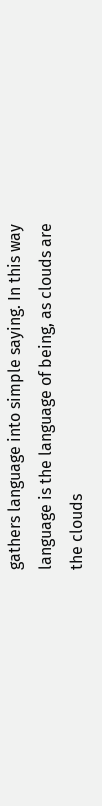gathers language into simple saying. In this way language is the language of being, as clouds are the clouds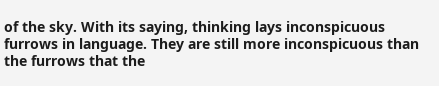of the sky. With its saying, thinking lays inconspicuous furrows in language. They are still more inconspicuous than the furrows that the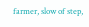farmer, slow of step,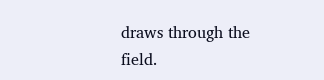draws through the field.